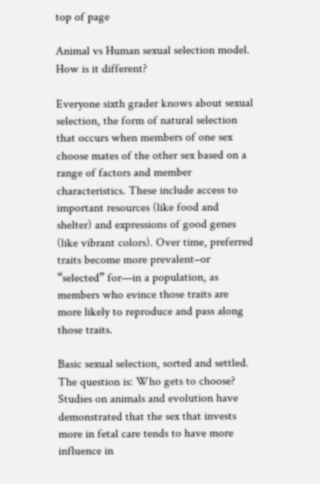top of page

Animal vs Human sexual selection model. How is it different?

Everyone sixth grader knows about sexual selection, the form of natural selection that occurs when members of one sex choose mates of the other sex based on a range of factors and member characteristics. These include access to important resources (like food and shelter) and expressions of good genes (like vibrant colors). Over time, preferred traits become more prevalent–or “selected” for—in a population, as members who evince those traits are more likely to reproduce and pass along those traits.

Basic sexual selection, sorted and settled. The question is: Who gets to choose? Studies on animals and evolution have demonstrated that the sex that invests more in fetal care tends to have more influence in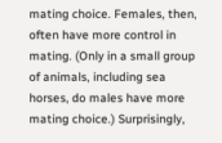mating choice. Females, then, often have more control in mating. (Only in a small group of animals, including sea horses, do males have more mating choice.) Surprisingly,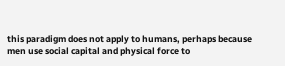this paradigm does not apply to humans, perhaps because men use social capital and physical force to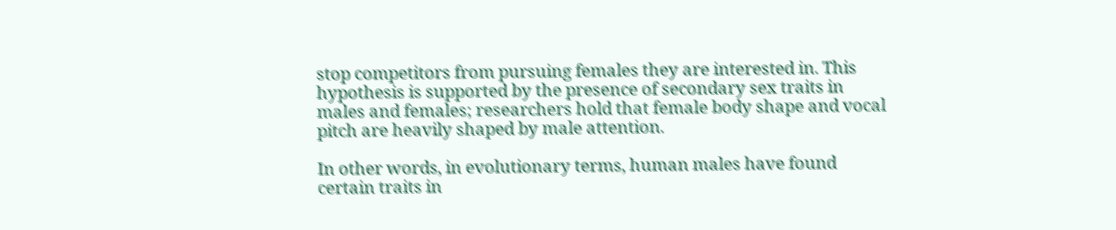stop competitors from pursuing females they are interested in. This hypothesis is supported by the presence of secondary sex traits in males and females; researchers hold that female body shape and vocal pitch are heavily shaped by male attention.

In other words, in evolutionary terms, human males have found certain traits in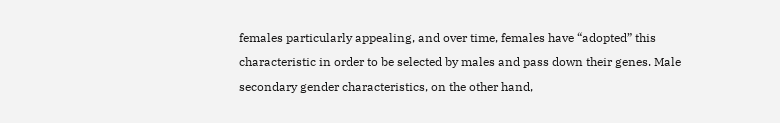females particularly appealing, and over time, females have “adopted” this characteristic in order to be selected by males and pass down their genes. Male secondary gender characteristics, on the other hand,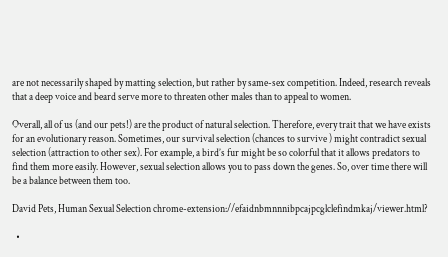are not necessarily shaped by matting selection, but rather by same-sex competition. Indeed, research reveals that a deep voice and beard serve more to threaten other males than to appeal to women.

Overall, all of us (and our pets!) are the product of natural selection. Therefore, every trait that we have exists for an evolutionary reason. Sometimes, our survival selection (chances to survive ) might contradict sexual selection (attraction to other sex). For example, a bird’s fur might be so colorful that it allows predators to find them more easily. However, sexual selection allows you to pass down the genes. So, over time there will be a balance between them too.

David Pets, Human Sexual Selection chrome-extension://efaidnbmnnnibpcajpcglclefindmkaj/viewer.html?

  •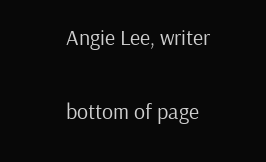Angie Lee, writer

bottom of page